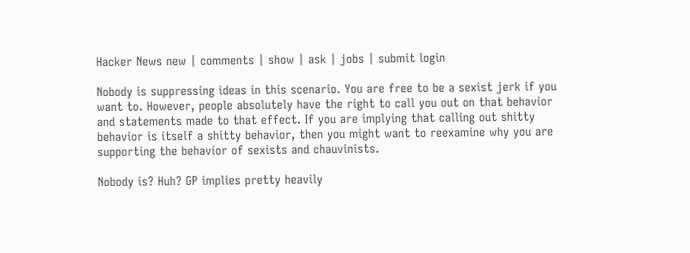Hacker News new | comments | show | ask | jobs | submit login

Nobody is suppressing ideas in this scenario. You are free to be a sexist jerk if you want to. However, people absolutely have the right to call you out on that behavior and statements made to that effect. If you are implying that calling out shitty behavior is itself a shitty behavior, then you might want to reexamine why you are supporting the behavior of sexists and chauvinists.

Nobody is? Huh? GP implies pretty heavily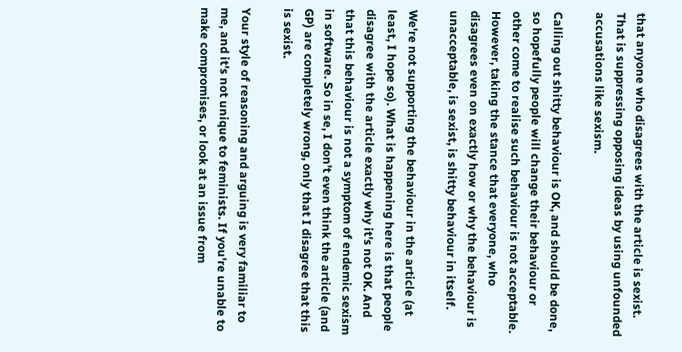that anyone who disagrees with the article is sexist. That is suppressing opposing ideas by using unfounded accusations like sexism.

Calling out shitty behaviour is OK, and should be done, so hopefully people will change their behaviour or other come to realise such behaviour is not acceptable. However, taking the stance that everyone, who disagrees even on exactly how or why the behaviour is unacceptable, is sexist, is shitty behaviour in itself.

We're not supporting the behaviour in the article (at least, I hope so). What is happening here is that people disagree with the article exactly why it's not OK. And that this behaviour is not a symptom of endemic sexism in software. So in se, I don't even think the article (and GP) are completely wrong, only that I disagree that this is sexist.

Your style of reasoning and arguing is very familiar to me, and it's not unique to feminists. If you're unable to make compromises, or look at an issue from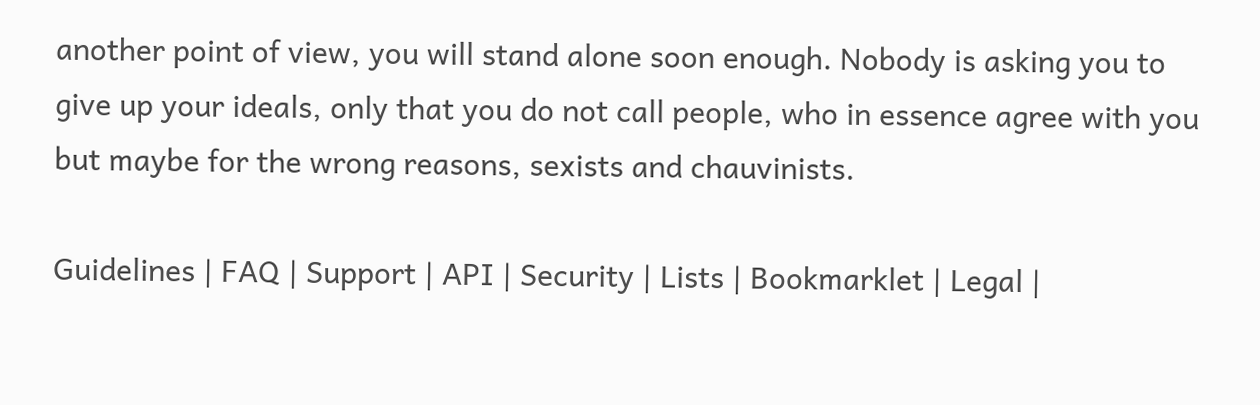another point of view, you will stand alone soon enough. Nobody is asking you to give up your ideals, only that you do not call people, who in essence agree with you but maybe for the wrong reasons, sexists and chauvinists.

Guidelines | FAQ | Support | API | Security | Lists | Bookmarklet | Legal |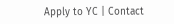Apply to YC | Contact